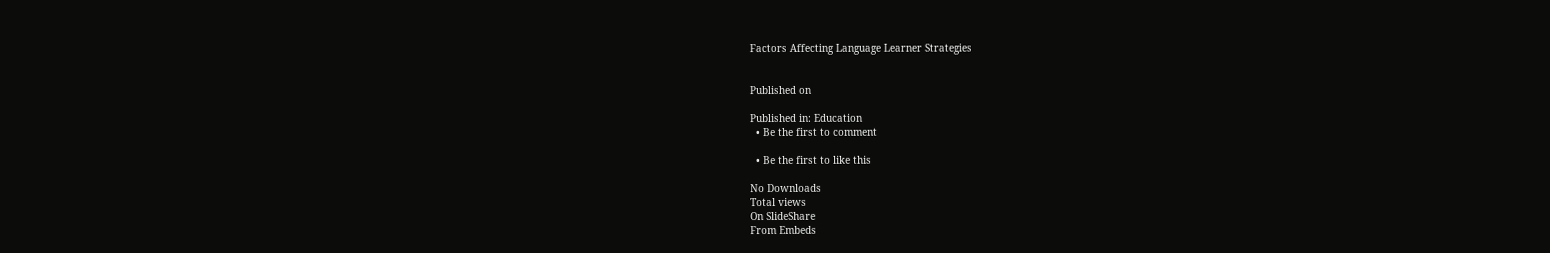Factors Affecting Language Learner Strategies


Published on

Published in: Education
  • Be the first to comment

  • Be the first to like this

No Downloads
Total views
On SlideShare
From Embeds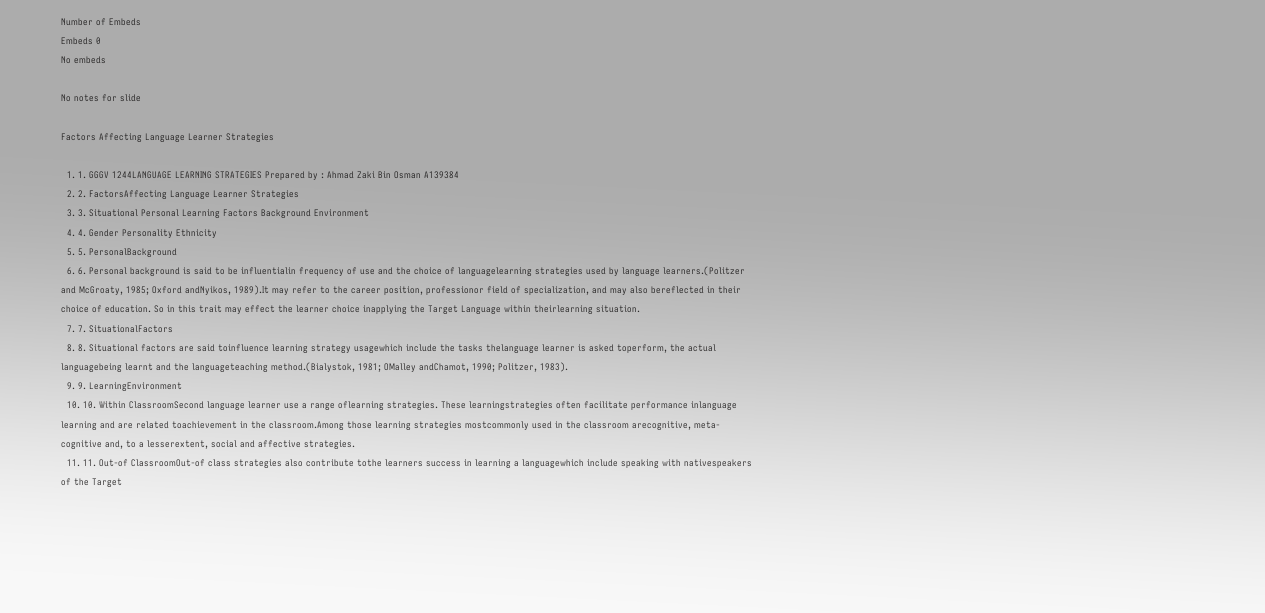Number of Embeds
Embeds 0
No embeds

No notes for slide

Factors Affecting Language Learner Strategies

  1. 1. GGGV 1244LANGUAGE LEARNING STRATEGIES Prepared by : Ahmad Zaki Bin Osman A139384
  2. 2. FactorsAffecting Language Learner Strategies
  3. 3. Situational Personal Learning Factors Background Environment
  4. 4. Gender Personality Ethnicity
  5. 5. PersonalBackground
  6. 6. Personal background is said to be influentialin frequency of use and the choice of languagelearning strategies used by language learners.(Politzer and McGroaty, 1985; Oxford andNyikos, 1989).It may refer to the career position, professionor field of specialization, and may also bereflected in their choice of education. So in this trait may effect the learner choice inapplying the Target Language within theirlearning situation.
  7. 7. SituationalFactors
  8. 8. Situational factors are said toinfluence learning strategy usagewhich include the tasks thelanguage learner is asked toperform, the actual languagebeing learnt and the languageteaching method.(Bialystok, 1981; OMalley andChamot, 1990; Politzer, 1983).
  9. 9. LearningEnvironment
  10. 10. Within ClassroomSecond language learner use a range oflearning strategies. These learningstrategies often facilitate performance inlanguage learning and are related toachievement in the classroom.Among those learning strategies mostcommonly used in the classroom arecognitive, meta-cognitive and, to a lesserextent, social and affective strategies.
  11. 11. Out-of ClassroomOut-of class strategies also contribute tothe learners success in learning a languagewhich include speaking with nativespeakers of the Target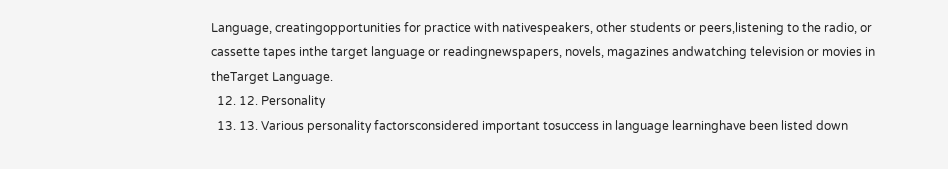Language, creatingopportunities for practice with nativespeakers, other students or peers,listening to the radio, or cassette tapes inthe target language or readingnewspapers, novels, magazines andwatching television or movies in theTarget Language.
  12. 12. Personality
  13. 13. Various personality factorsconsidered important tosuccess in language learninghave been listed down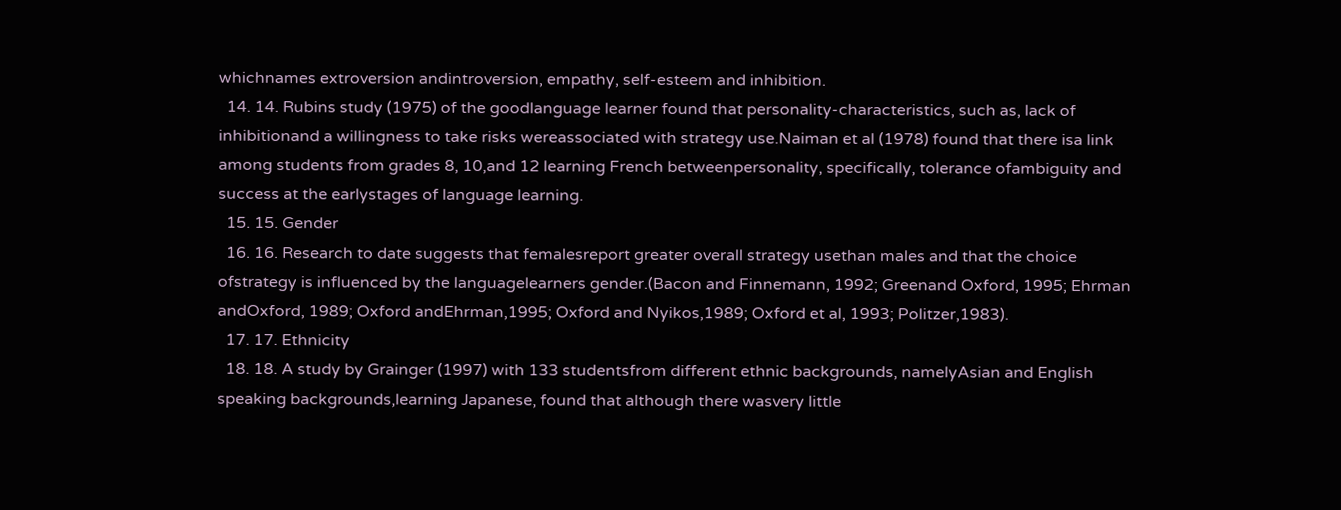whichnames extroversion andintroversion, empathy, self-esteem and inhibition.
  14. 14. Rubins study (1975) of the goodlanguage learner found that personality-characteristics, such as, lack of inhibitionand a willingness to take risks wereassociated with strategy use.Naiman et al (1978) found that there isa link among students from grades 8, 10,and 12 learning French betweenpersonality, specifically, tolerance ofambiguity and success at the earlystages of language learning.
  15. 15. Gender
  16. 16. Research to date suggests that femalesreport greater overall strategy usethan males and that the choice ofstrategy is influenced by the languagelearners gender.(Bacon and Finnemann, 1992; Greenand Oxford, 1995; Ehrman andOxford, 1989; Oxford andEhrman,1995; Oxford and Nyikos,1989; Oxford et al, 1993; Politzer,1983).
  17. 17. Ethnicity
  18. 18. A study by Grainger (1997) with 133 studentsfrom different ethnic backgrounds, namelyAsian and English speaking backgrounds,learning Japanese, found that although there wasvery little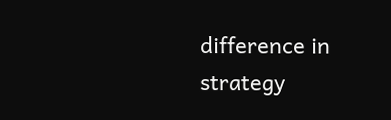difference in strategy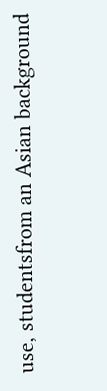use, studentsfrom an Asian background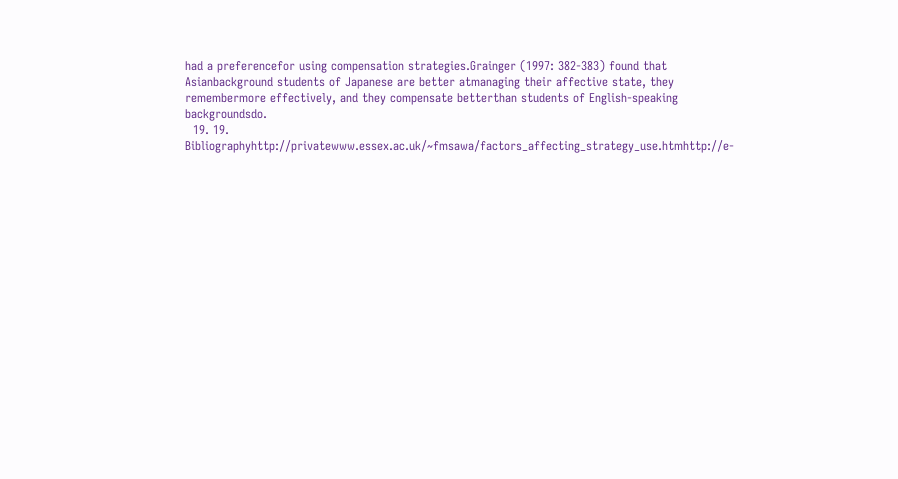had a preferencefor using compensation strategies.Grainger (1997: 382-383) found that Asianbackground students of Japanese are better atmanaging their affective state, they remembermore effectively, and they compensate betterthan students of English-speaking backgroundsdo.
  19. 19. Bibliographyhttp://privatewww.essex.ac.uk/~fmsawa/factors_affecting_strategy_use.htmhttp://e-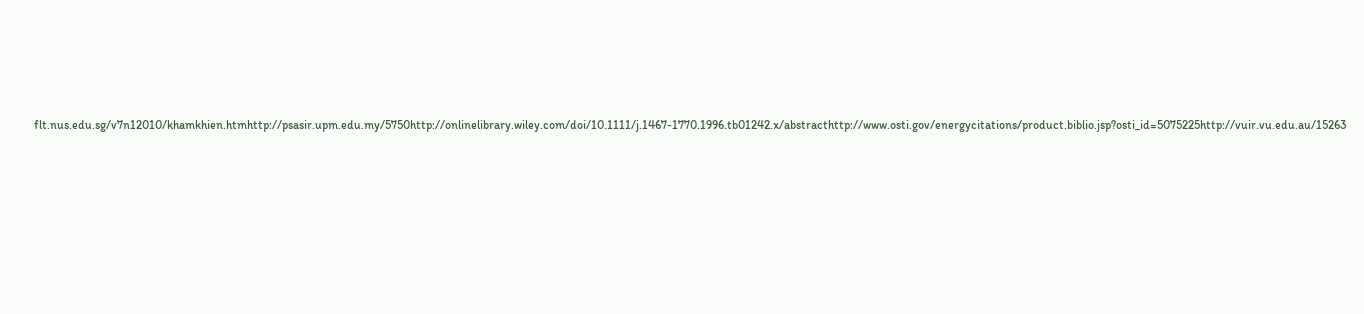flt.nus.edu.sg/v7n12010/khamkhien.htmhttp://psasir.upm.edu.my/5750http://onlinelibrary.wiley.com/doi/10.1111/j.1467-1770.1996.tb01242.x/abstracthttp://www.osti.gov/energycitations/product.biblio.jsp?osti_id=5075225http://vuir.vu.edu.au/15263